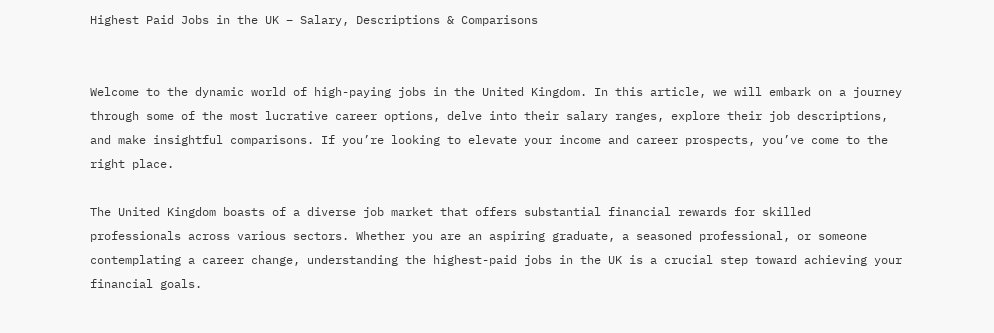Highest Paid Jobs in the UK – Salary, Descriptions & Comparisons


Welcome to the dynamic world of high-paying jobs in the United Kingdom. In this article, we will embark on a journey through some of the most lucrative career options, delve into their salary ranges, explore their job descriptions, and make insightful comparisons. If you’re looking to elevate your income and career prospects, you’ve come to the right place.

The United Kingdom boasts of a diverse job market that offers substantial financial rewards for skilled professionals across various sectors. Whether you are an aspiring graduate, a seasoned professional, or someone contemplating a career change, understanding the highest-paid jobs in the UK is a crucial step toward achieving your financial goals.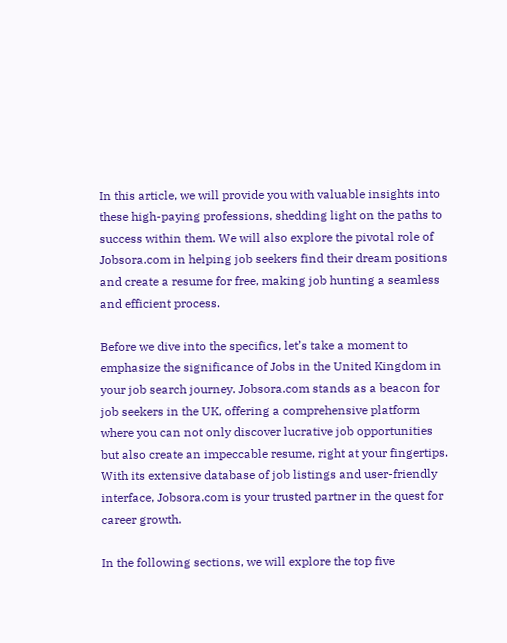In this article, we will provide you with valuable insights into these high-paying professions, shedding light on the paths to success within them. We will also explore the pivotal role of Jobsora.com in helping job seekers find their dream positions and create a resume for free, making job hunting a seamless and efficient process.

Before we dive into the specifics, let’s take a moment to emphasize the significance of Jobs in the United Kingdom in your job search journey. Jobsora.com stands as a beacon for job seekers in the UK, offering a comprehensive platform where you can not only discover lucrative job opportunities but also create an impeccable resume, right at your fingertips. With its extensive database of job listings and user-friendly interface, Jobsora.com is your trusted partner in the quest for career growth.

In the following sections, we will explore the top five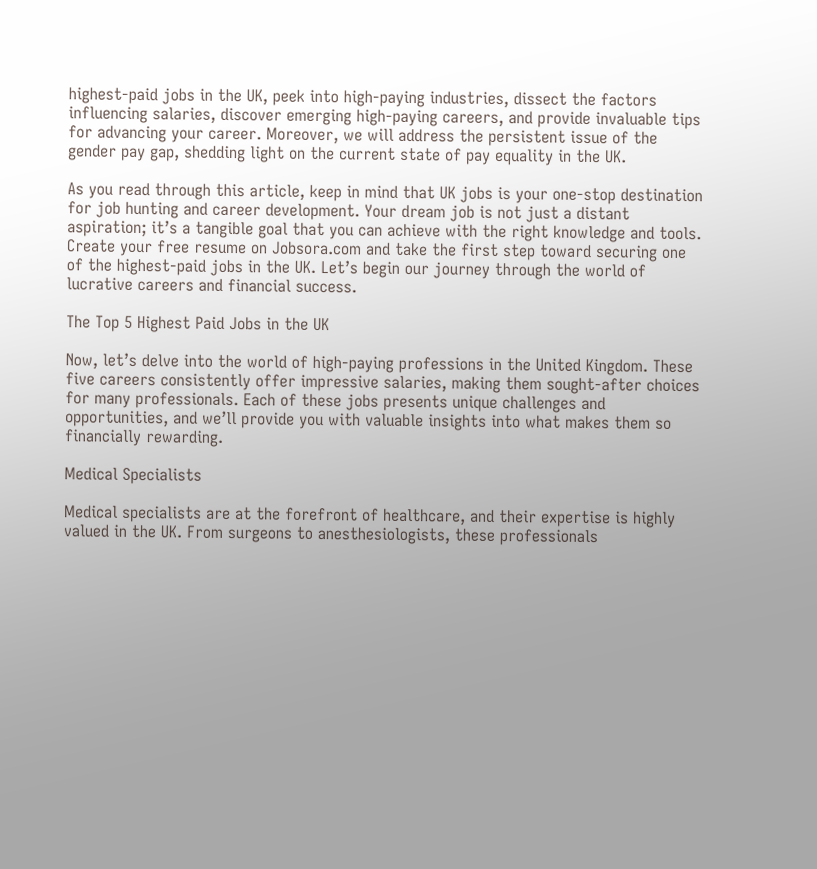highest-paid jobs in the UK, peek into high-paying industries, dissect the factors influencing salaries, discover emerging high-paying careers, and provide invaluable tips for advancing your career. Moreover, we will address the persistent issue of the gender pay gap, shedding light on the current state of pay equality in the UK.

As you read through this article, keep in mind that UK jobs is your one-stop destination for job hunting and career development. Your dream job is not just a distant aspiration; it’s a tangible goal that you can achieve with the right knowledge and tools. Create your free resume on Jobsora.com and take the first step toward securing one of the highest-paid jobs in the UK. Let’s begin our journey through the world of lucrative careers and financial success.

The Top 5 Highest Paid Jobs in the UK

Now, let’s delve into the world of high-paying professions in the United Kingdom. These five careers consistently offer impressive salaries, making them sought-after choices for many professionals. Each of these jobs presents unique challenges and opportunities, and we’ll provide you with valuable insights into what makes them so financially rewarding.

Medical Specialists

Medical specialists are at the forefront of healthcare, and their expertise is highly valued in the UK. From surgeons to anesthesiologists, these professionals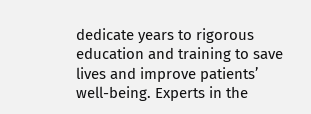dedicate years to rigorous education and training to save lives and improve patients’ well-being. Experts in the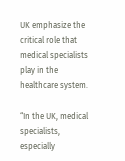UK emphasize the critical role that medical specialists play in the healthcare system.

“In the UK, medical specialists, especially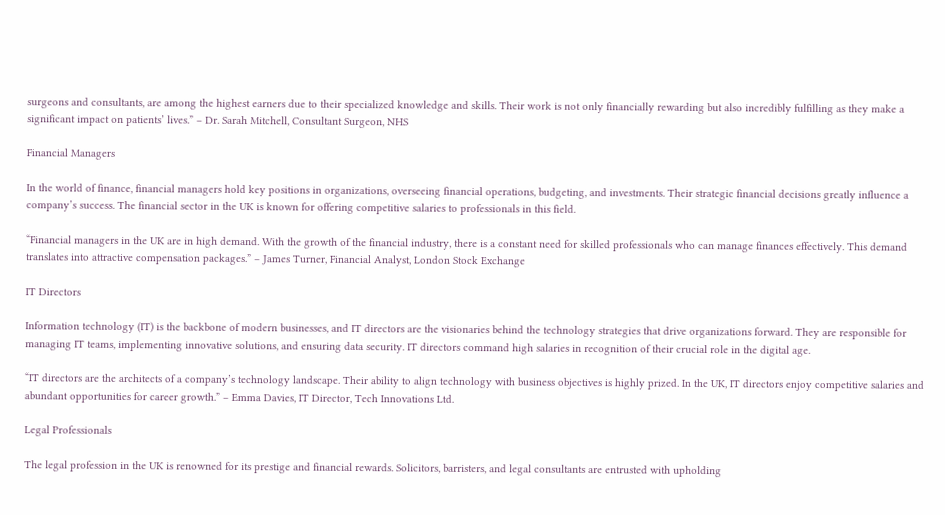surgeons and consultants, are among the highest earners due to their specialized knowledge and skills. Their work is not only financially rewarding but also incredibly fulfilling as they make a significant impact on patients’ lives.” – Dr. Sarah Mitchell, Consultant Surgeon, NHS

Financial Managers

In the world of finance, financial managers hold key positions in organizations, overseeing financial operations, budgeting, and investments. Their strategic financial decisions greatly influence a company’s success. The financial sector in the UK is known for offering competitive salaries to professionals in this field.

“Financial managers in the UK are in high demand. With the growth of the financial industry, there is a constant need for skilled professionals who can manage finances effectively. This demand translates into attractive compensation packages.” – James Turner, Financial Analyst, London Stock Exchange

IT Directors

Information technology (IT) is the backbone of modern businesses, and IT directors are the visionaries behind the technology strategies that drive organizations forward. They are responsible for managing IT teams, implementing innovative solutions, and ensuring data security. IT directors command high salaries in recognition of their crucial role in the digital age.

“IT directors are the architects of a company’s technology landscape. Their ability to align technology with business objectives is highly prized. In the UK, IT directors enjoy competitive salaries and abundant opportunities for career growth.” – Emma Davies, IT Director, Tech Innovations Ltd.

Legal Professionals

The legal profession in the UK is renowned for its prestige and financial rewards. Solicitors, barristers, and legal consultants are entrusted with upholding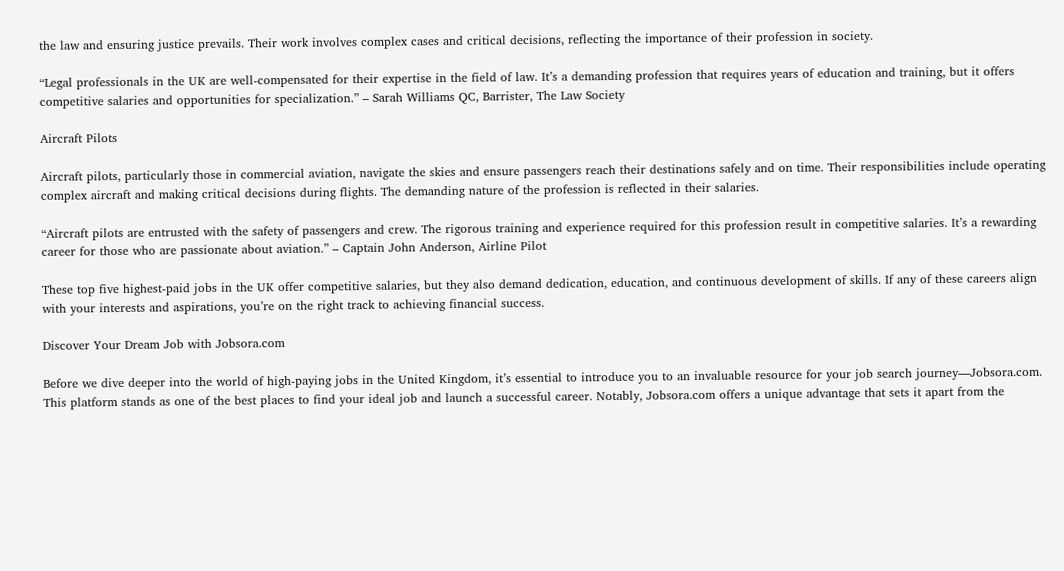the law and ensuring justice prevails. Their work involves complex cases and critical decisions, reflecting the importance of their profession in society.

“Legal professionals in the UK are well-compensated for their expertise in the field of law. It’s a demanding profession that requires years of education and training, but it offers competitive salaries and opportunities for specialization.” – Sarah Williams QC, Barrister, The Law Society

Aircraft Pilots

Aircraft pilots, particularly those in commercial aviation, navigate the skies and ensure passengers reach their destinations safely and on time. Their responsibilities include operating complex aircraft and making critical decisions during flights. The demanding nature of the profession is reflected in their salaries.

“Aircraft pilots are entrusted with the safety of passengers and crew. The rigorous training and experience required for this profession result in competitive salaries. It’s a rewarding career for those who are passionate about aviation.” – Captain John Anderson, Airline Pilot

These top five highest-paid jobs in the UK offer competitive salaries, but they also demand dedication, education, and continuous development of skills. If any of these careers align with your interests and aspirations, you’re on the right track to achieving financial success.

Discover Your Dream Job with Jobsora.com

Before we dive deeper into the world of high-paying jobs in the United Kingdom, it’s essential to introduce you to an invaluable resource for your job search journey—Jobsora.com. This platform stands as one of the best places to find your ideal job and launch a successful career. Notably, Jobsora.com offers a unique advantage that sets it apart from the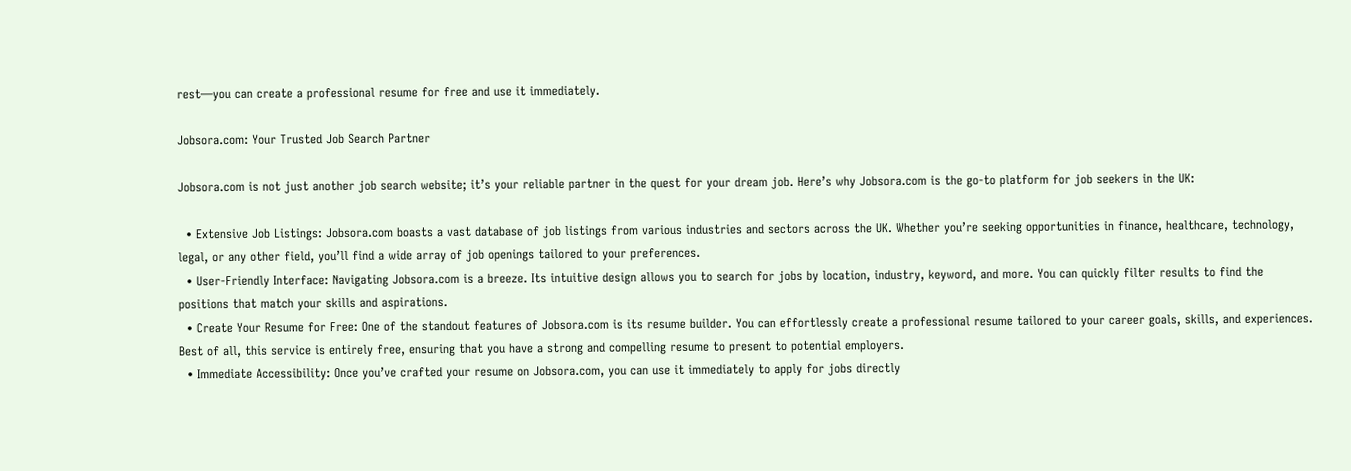rest—you can create a professional resume for free and use it immediately.

Jobsora.com: Your Trusted Job Search Partner

Jobsora.com is not just another job search website; it’s your reliable partner in the quest for your dream job. Here’s why Jobsora.com is the go-to platform for job seekers in the UK:

  • Extensive Job Listings: Jobsora.com boasts a vast database of job listings from various industries and sectors across the UK. Whether you’re seeking opportunities in finance, healthcare, technology, legal, or any other field, you’ll find a wide array of job openings tailored to your preferences.
  • User-Friendly Interface: Navigating Jobsora.com is a breeze. Its intuitive design allows you to search for jobs by location, industry, keyword, and more. You can quickly filter results to find the positions that match your skills and aspirations.
  • Create Your Resume for Free: One of the standout features of Jobsora.com is its resume builder. You can effortlessly create a professional resume tailored to your career goals, skills, and experiences. Best of all, this service is entirely free, ensuring that you have a strong and compelling resume to present to potential employers.
  • Immediate Accessibility: Once you’ve crafted your resume on Jobsora.com, you can use it immediately to apply for jobs directly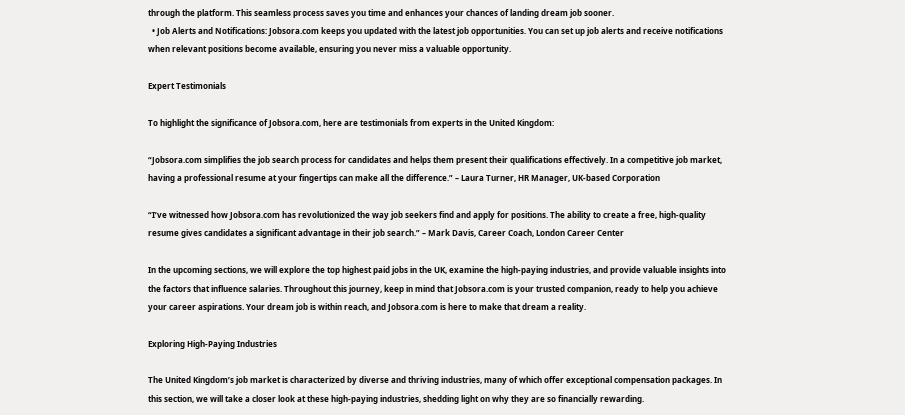through the platform. This seamless process saves you time and enhances your chances of landing dream job sooner.
  • Job Alerts and Notifications: Jobsora.com keeps you updated with the latest job opportunities. You can set up job alerts and receive notifications when relevant positions become available, ensuring you never miss a valuable opportunity.

Expert Testimonials

To highlight the significance of Jobsora.com, here are testimonials from experts in the United Kingdom:

“Jobsora.com simplifies the job search process for candidates and helps them present their qualifications effectively. In a competitive job market, having a professional resume at your fingertips can make all the difference.” – Laura Turner, HR Manager, UK-based Corporation

“I’ve witnessed how Jobsora.com has revolutionized the way job seekers find and apply for positions. The ability to create a free, high-quality resume gives candidates a significant advantage in their job search.” – Mark Davis, Career Coach, London Career Center

In the upcoming sections, we will explore the top highest paid jobs in the UK, examine the high-paying industries, and provide valuable insights into the factors that influence salaries. Throughout this journey, keep in mind that Jobsora.com is your trusted companion, ready to help you achieve your career aspirations. Your dream job is within reach, and Jobsora.com is here to make that dream a reality.

Exploring High-Paying Industries

The United Kingdom’s job market is characterized by diverse and thriving industries, many of which offer exceptional compensation packages. In this section, we will take a closer look at these high-paying industries, shedding light on why they are so financially rewarding.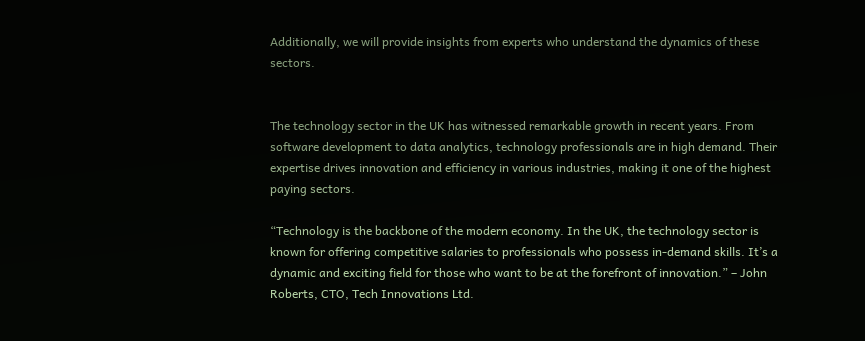Additionally, we will provide insights from experts who understand the dynamics of these sectors.


The technology sector in the UK has witnessed remarkable growth in recent years. From software development to data analytics, technology professionals are in high demand. Their expertise drives innovation and efficiency in various industries, making it one of the highest paying sectors.

“Technology is the backbone of the modern economy. In the UK, the technology sector is known for offering competitive salaries to professionals who possess in-demand skills. It’s a dynamic and exciting field for those who want to be at the forefront of innovation.” – John Roberts, CTO, Tech Innovations Ltd.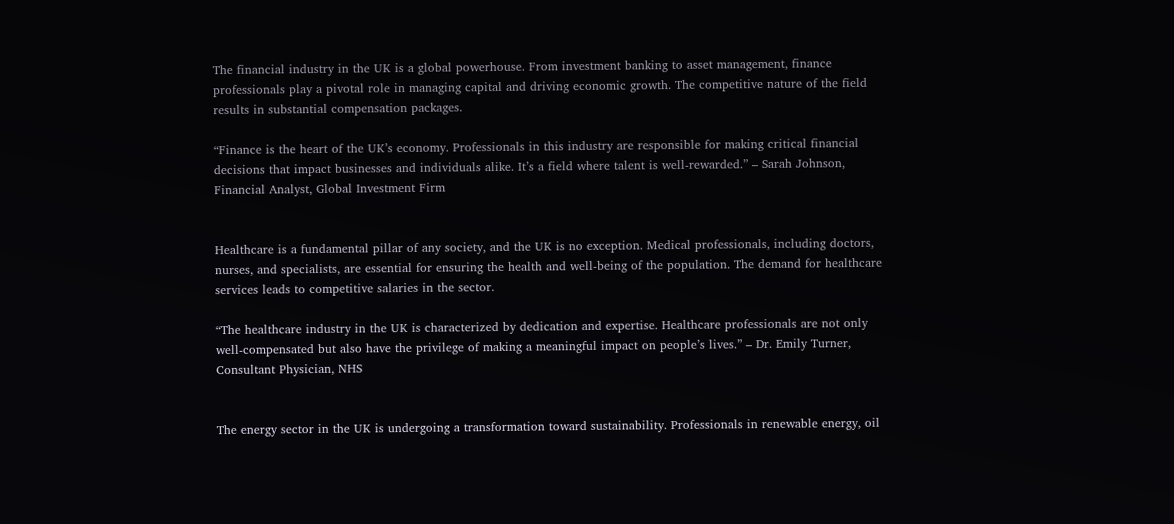The financial industry in the UK is a global powerhouse. From investment banking to asset management, finance professionals play a pivotal role in managing capital and driving economic growth. The competitive nature of the field results in substantial compensation packages.

“Finance is the heart of the UK’s economy. Professionals in this industry are responsible for making critical financial decisions that impact businesses and individuals alike. It’s a field where talent is well-rewarded.” – Sarah Johnson, Financial Analyst, Global Investment Firm


Healthcare is a fundamental pillar of any society, and the UK is no exception. Medical professionals, including doctors, nurses, and specialists, are essential for ensuring the health and well-being of the population. The demand for healthcare services leads to competitive salaries in the sector.

“The healthcare industry in the UK is characterized by dedication and expertise. Healthcare professionals are not only well-compensated but also have the privilege of making a meaningful impact on people’s lives.” – Dr. Emily Turner, Consultant Physician, NHS


The energy sector in the UK is undergoing a transformation toward sustainability. Professionals in renewable energy, oil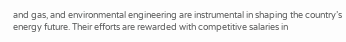and gas, and environmental engineering are instrumental in shaping the country’s energy future. Their efforts are rewarded with competitive salaries in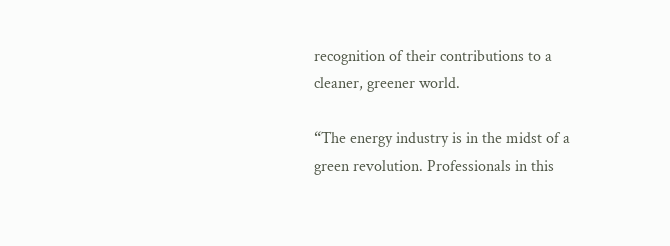recognition of their contributions to a cleaner, greener world.

“The energy industry is in the midst of a green revolution. Professionals in this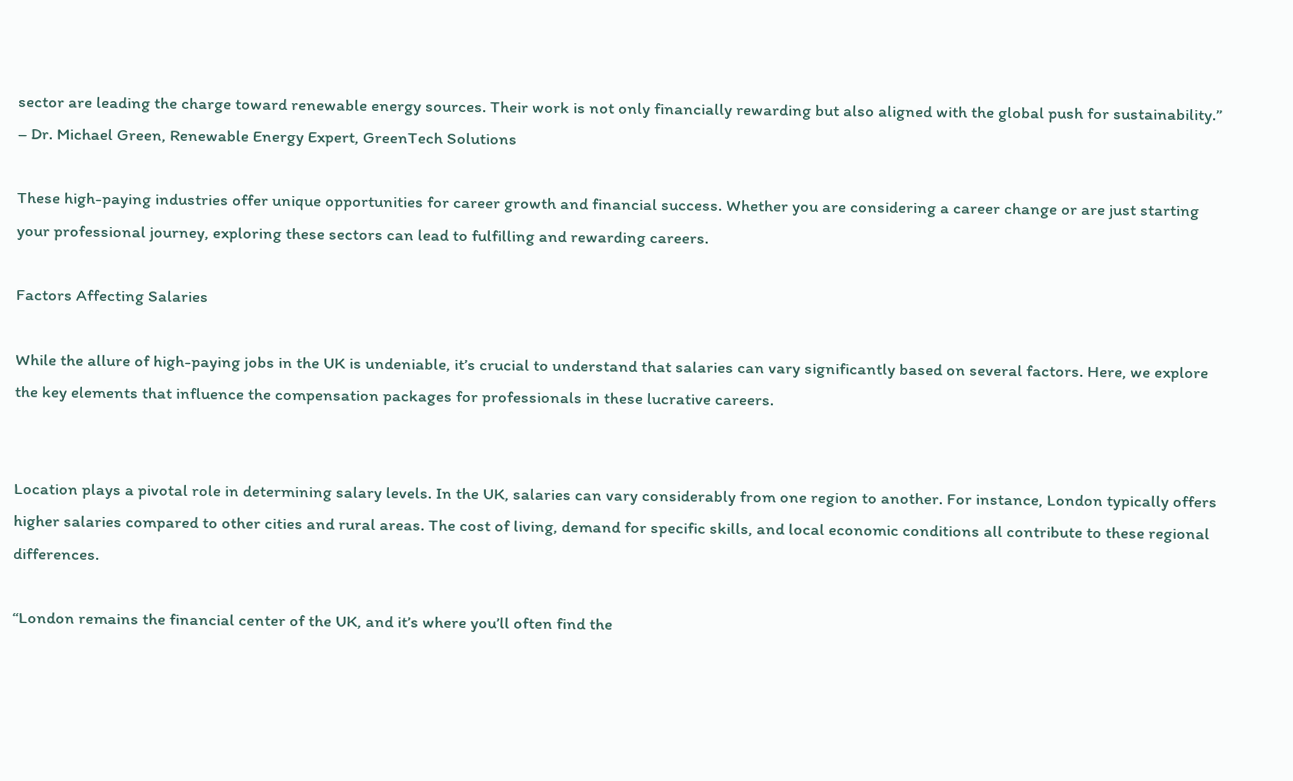sector are leading the charge toward renewable energy sources. Their work is not only financially rewarding but also aligned with the global push for sustainability.” – Dr. Michael Green, Renewable Energy Expert, GreenTech Solutions

These high-paying industries offer unique opportunities for career growth and financial success. Whether you are considering a career change or are just starting your professional journey, exploring these sectors can lead to fulfilling and rewarding careers.

Factors Affecting Salaries

While the allure of high-paying jobs in the UK is undeniable, it’s crucial to understand that salaries can vary significantly based on several factors. Here, we explore the key elements that influence the compensation packages for professionals in these lucrative careers.


Location plays a pivotal role in determining salary levels. In the UK, salaries can vary considerably from one region to another. For instance, London typically offers higher salaries compared to other cities and rural areas. The cost of living, demand for specific skills, and local economic conditions all contribute to these regional differences.

“London remains the financial center of the UK, and it’s where you’ll often find the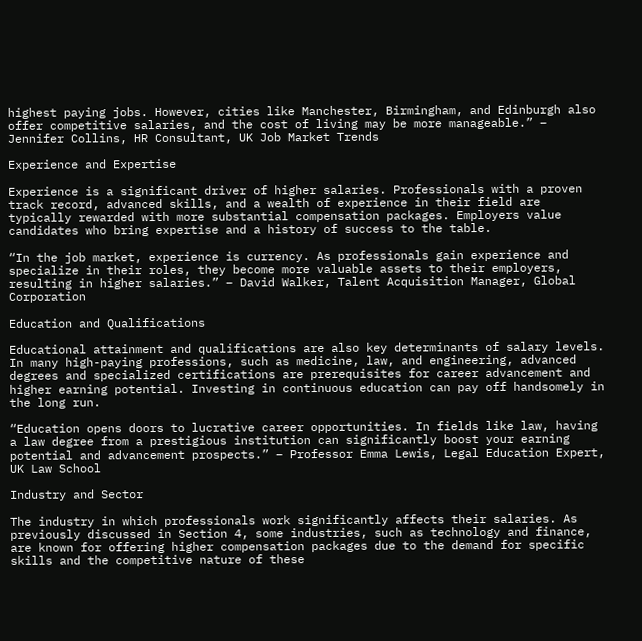highest paying jobs. However, cities like Manchester, Birmingham, and Edinburgh also offer competitive salaries, and the cost of living may be more manageable.” – Jennifer Collins, HR Consultant, UK Job Market Trends

Experience and Expertise

Experience is a significant driver of higher salaries. Professionals with a proven track record, advanced skills, and a wealth of experience in their field are typically rewarded with more substantial compensation packages. Employers value candidates who bring expertise and a history of success to the table.

“In the job market, experience is currency. As professionals gain experience and specialize in their roles, they become more valuable assets to their employers, resulting in higher salaries.” – David Walker, Talent Acquisition Manager, Global Corporation

Education and Qualifications

Educational attainment and qualifications are also key determinants of salary levels. In many high-paying professions, such as medicine, law, and engineering, advanced degrees and specialized certifications are prerequisites for career advancement and higher earning potential. Investing in continuous education can pay off handsomely in the long run.

“Education opens doors to lucrative career opportunities. In fields like law, having a law degree from a prestigious institution can significantly boost your earning potential and advancement prospects.” – Professor Emma Lewis, Legal Education Expert, UK Law School

Industry and Sector

The industry in which professionals work significantly affects their salaries. As previously discussed in Section 4, some industries, such as technology and finance, are known for offering higher compensation packages due to the demand for specific skills and the competitive nature of these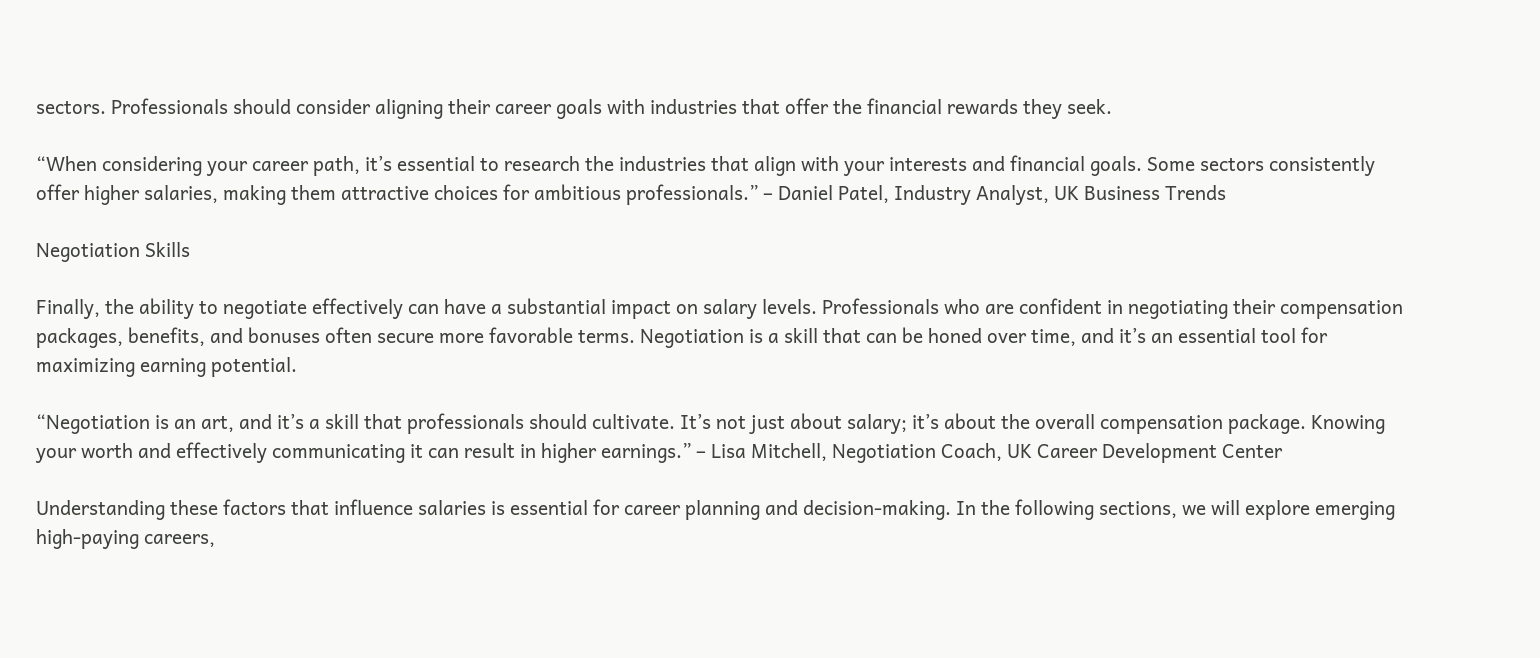sectors. Professionals should consider aligning their career goals with industries that offer the financial rewards they seek.

“When considering your career path, it’s essential to research the industries that align with your interests and financial goals. Some sectors consistently offer higher salaries, making them attractive choices for ambitious professionals.” – Daniel Patel, Industry Analyst, UK Business Trends

Negotiation Skills

Finally, the ability to negotiate effectively can have a substantial impact on salary levels. Professionals who are confident in negotiating their compensation packages, benefits, and bonuses often secure more favorable terms. Negotiation is a skill that can be honed over time, and it’s an essential tool for maximizing earning potential.

“Negotiation is an art, and it’s a skill that professionals should cultivate. It’s not just about salary; it’s about the overall compensation package. Knowing your worth and effectively communicating it can result in higher earnings.” – Lisa Mitchell, Negotiation Coach, UK Career Development Center

Understanding these factors that influence salaries is essential for career planning and decision-making. In the following sections, we will explore emerging high-paying careers,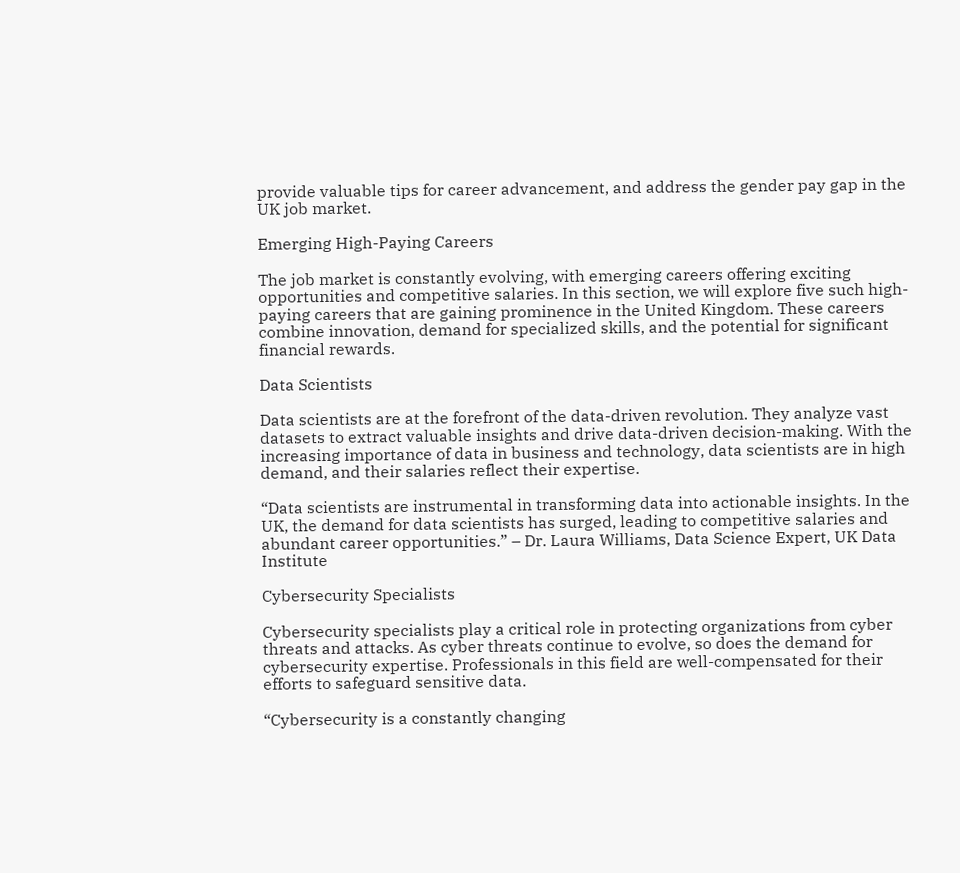provide valuable tips for career advancement, and address the gender pay gap in the UK job market.

Emerging High-Paying Careers

The job market is constantly evolving, with emerging careers offering exciting opportunities and competitive salaries. In this section, we will explore five such high-paying careers that are gaining prominence in the United Kingdom. These careers combine innovation, demand for specialized skills, and the potential for significant financial rewards.

Data Scientists

Data scientists are at the forefront of the data-driven revolution. They analyze vast datasets to extract valuable insights and drive data-driven decision-making. With the increasing importance of data in business and technology, data scientists are in high demand, and their salaries reflect their expertise.

“Data scientists are instrumental in transforming data into actionable insights. In the UK, the demand for data scientists has surged, leading to competitive salaries and abundant career opportunities.” – Dr. Laura Williams, Data Science Expert, UK Data Institute

Cybersecurity Specialists

Cybersecurity specialists play a critical role in protecting organizations from cyber threats and attacks. As cyber threats continue to evolve, so does the demand for cybersecurity expertise. Professionals in this field are well-compensated for their efforts to safeguard sensitive data.

“Cybersecurity is a constantly changing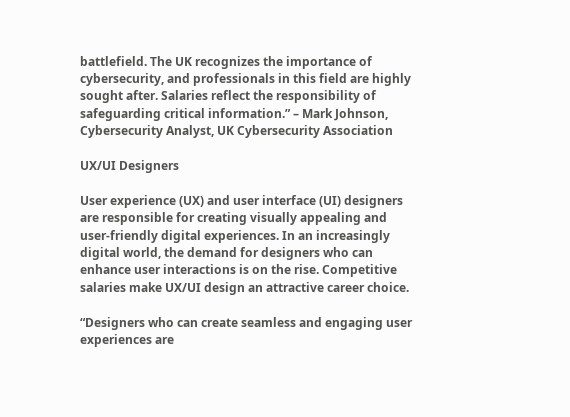battlefield. The UK recognizes the importance of cybersecurity, and professionals in this field are highly sought after. Salaries reflect the responsibility of safeguarding critical information.” – Mark Johnson, Cybersecurity Analyst, UK Cybersecurity Association

UX/UI Designers

User experience (UX) and user interface (UI) designers are responsible for creating visually appealing and user-friendly digital experiences. In an increasingly digital world, the demand for designers who can enhance user interactions is on the rise. Competitive salaries make UX/UI design an attractive career choice.

“Designers who can create seamless and engaging user experiences are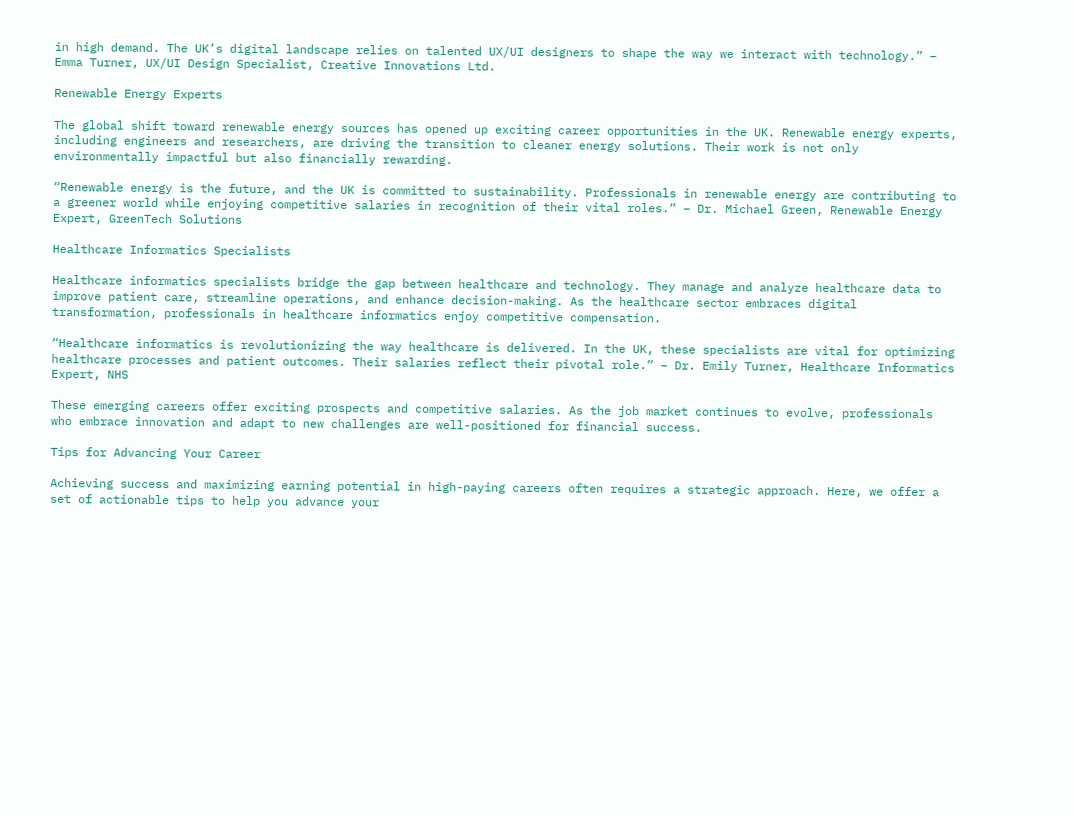in high demand. The UK’s digital landscape relies on talented UX/UI designers to shape the way we interact with technology.” – Emma Turner, UX/UI Design Specialist, Creative Innovations Ltd.

Renewable Energy Experts

The global shift toward renewable energy sources has opened up exciting career opportunities in the UK. Renewable energy experts, including engineers and researchers, are driving the transition to cleaner energy solutions. Their work is not only environmentally impactful but also financially rewarding.

“Renewable energy is the future, and the UK is committed to sustainability. Professionals in renewable energy are contributing to a greener world while enjoying competitive salaries in recognition of their vital roles.” – Dr. Michael Green, Renewable Energy Expert, GreenTech Solutions

Healthcare Informatics Specialists

Healthcare informatics specialists bridge the gap between healthcare and technology. They manage and analyze healthcare data to improve patient care, streamline operations, and enhance decision-making. As the healthcare sector embraces digital transformation, professionals in healthcare informatics enjoy competitive compensation.

“Healthcare informatics is revolutionizing the way healthcare is delivered. In the UK, these specialists are vital for optimizing healthcare processes and patient outcomes. Their salaries reflect their pivotal role.” – Dr. Emily Turner, Healthcare Informatics Expert, NHS

These emerging careers offer exciting prospects and competitive salaries. As the job market continues to evolve, professionals who embrace innovation and adapt to new challenges are well-positioned for financial success.

Tips for Advancing Your Career

Achieving success and maximizing earning potential in high-paying careers often requires a strategic approach. Here, we offer a set of actionable tips to help you advance your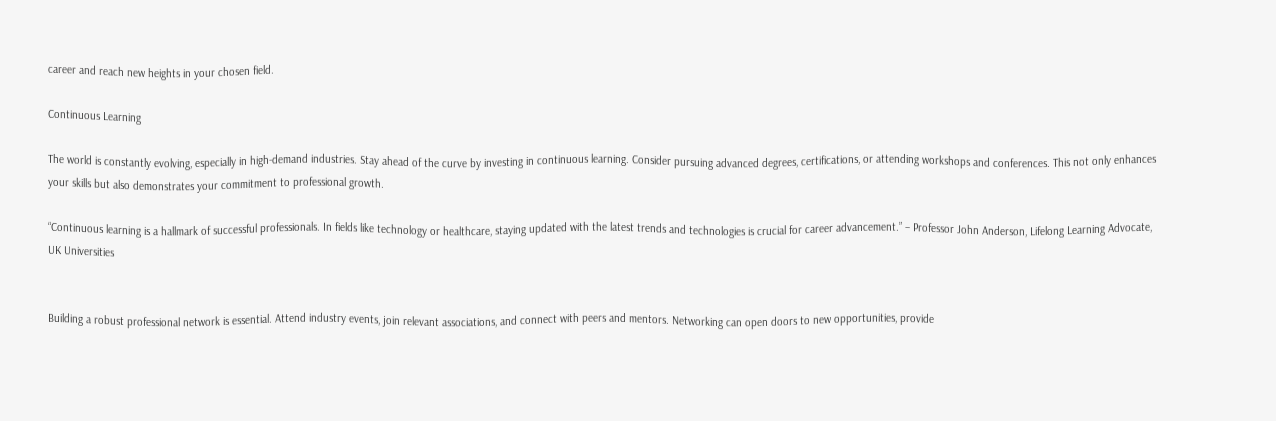career and reach new heights in your chosen field.

Continuous Learning

The world is constantly evolving, especially in high-demand industries. Stay ahead of the curve by investing in continuous learning. Consider pursuing advanced degrees, certifications, or attending workshops and conferences. This not only enhances your skills but also demonstrates your commitment to professional growth.

“Continuous learning is a hallmark of successful professionals. In fields like technology or healthcare, staying updated with the latest trends and technologies is crucial for career advancement.” – Professor John Anderson, Lifelong Learning Advocate, UK Universities


Building a robust professional network is essential. Attend industry events, join relevant associations, and connect with peers and mentors. Networking can open doors to new opportunities, provide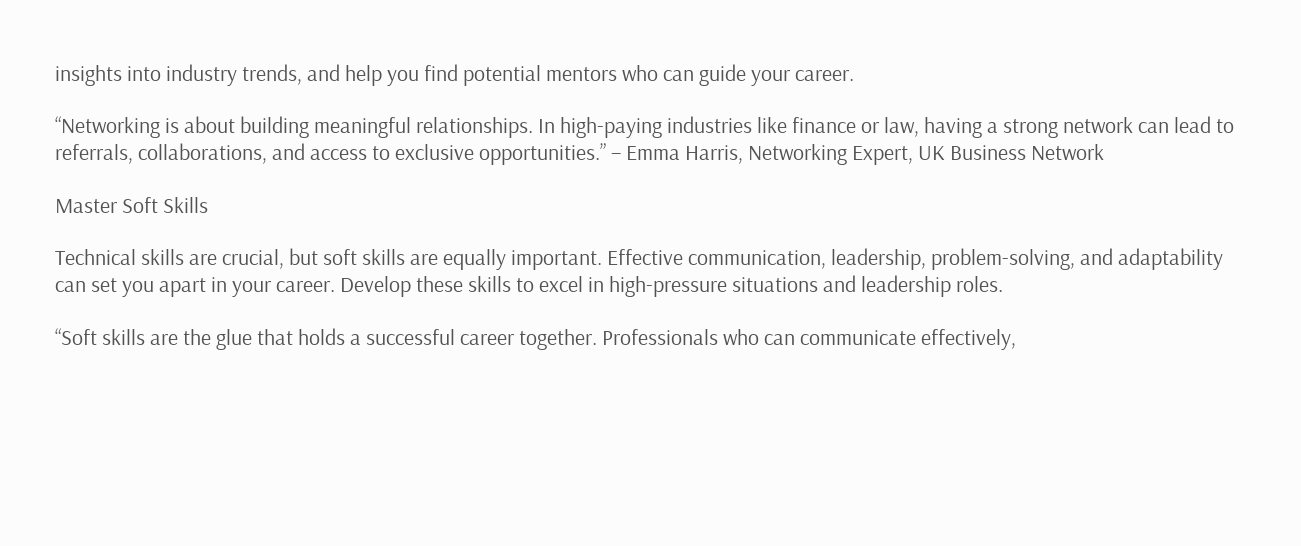insights into industry trends, and help you find potential mentors who can guide your career.

“Networking is about building meaningful relationships. In high-paying industries like finance or law, having a strong network can lead to referrals, collaborations, and access to exclusive opportunities.” – Emma Harris, Networking Expert, UK Business Network

Master Soft Skills

Technical skills are crucial, but soft skills are equally important. Effective communication, leadership, problem-solving, and adaptability can set you apart in your career. Develop these skills to excel in high-pressure situations and leadership roles.

“Soft skills are the glue that holds a successful career together. Professionals who can communicate effectively,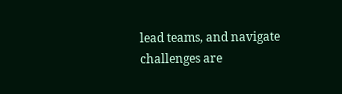lead teams, and navigate challenges are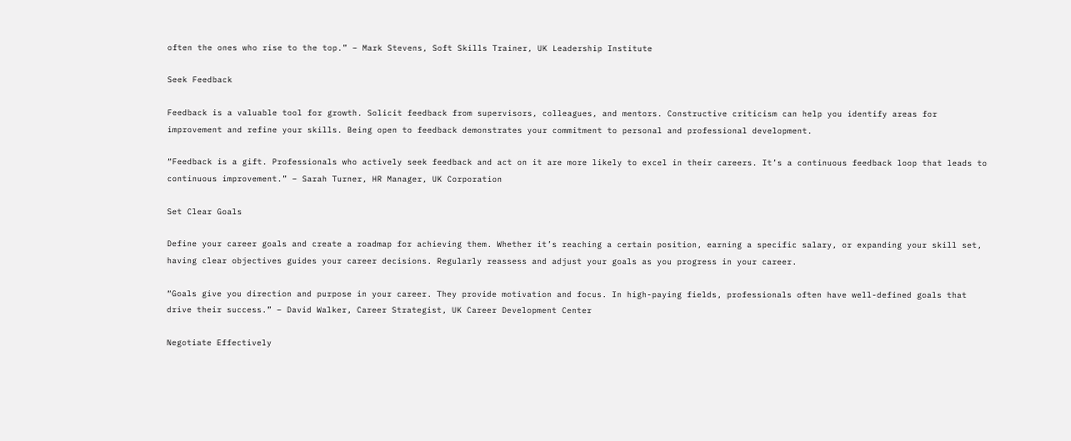often the ones who rise to the top.” – Mark Stevens, Soft Skills Trainer, UK Leadership Institute

Seek Feedback

Feedback is a valuable tool for growth. Solicit feedback from supervisors, colleagues, and mentors. Constructive criticism can help you identify areas for improvement and refine your skills. Being open to feedback demonstrates your commitment to personal and professional development.

“Feedback is a gift. Professionals who actively seek feedback and act on it are more likely to excel in their careers. It’s a continuous feedback loop that leads to continuous improvement.” – Sarah Turner, HR Manager, UK Corporation

Set Clear Goals

Define your career goals and create a roadmap for achieving them. Whether it’s reaching a certain position, earning a specific salary, or expanding your skill set, having clear objectives guides your career decisions. Regularly reassess and adjust your goals as you progress in your career.

“Goals give you direction and purpose in your career. They provide motivation and focus. In high-paying fields, professionals often have well-defined goals that drive their success.” – David Walker, Career Strategist, UK Career Development Center

Negotiate Effectively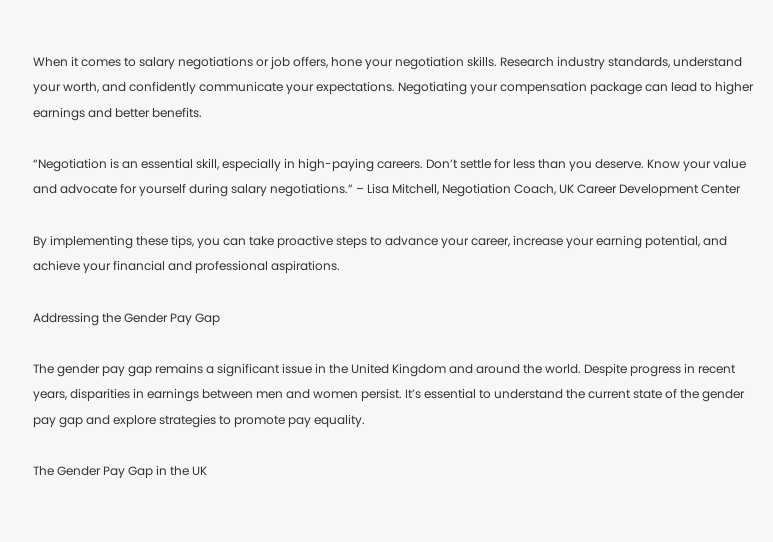When it comes to salary negotiations or job offers, hone your negotiation skills. Research industry standards, understand your worth, and confidently communicate your expectations. Negotiating your compensation package can lead to higher earnings and better benefits.

“Negotiation is an essential skill, especially in high-paying careers. Don’t settle for less than you deserve. Know your value and advocate for yourself during salary negotiations.” – Lisa Mitchell, Negotiation Coach, UK Career Development Center

By implementing these tips, you can take proactive steps to advance your career, increase your earning potential, and achieve your financial and professional aspirations.

Addressing the Gender Pay Gap

The gender pay gap remains a significant issue in the United Kingdom and around the world. Despite progress in recent years, disparities in earnings between men and women persist. It’s essential to understand the current state of the gender pay gap and explore strategies to promote pay equality.

The Gender Pay Gap in the UK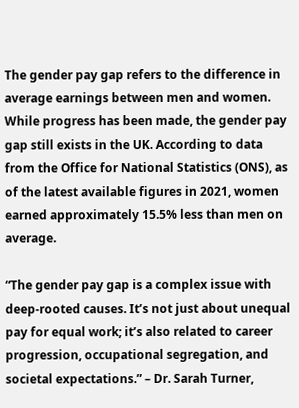The gender pay gap refers to the difference in average earnings between men and women. While progress has been made, the gender pay gap still exists in the UK. According to data from the Office for National Statistics (ONS), as of the latest available figures in 2021, women earned approximately 15.5% less than men on average.

“The gender pay gap is a complex issue with deep-rooted causes. It’s not just about unequal pay for equal work; it’s also related to career progression, occupational segregation, and societal expectations.” – Dr. Sarah Turner,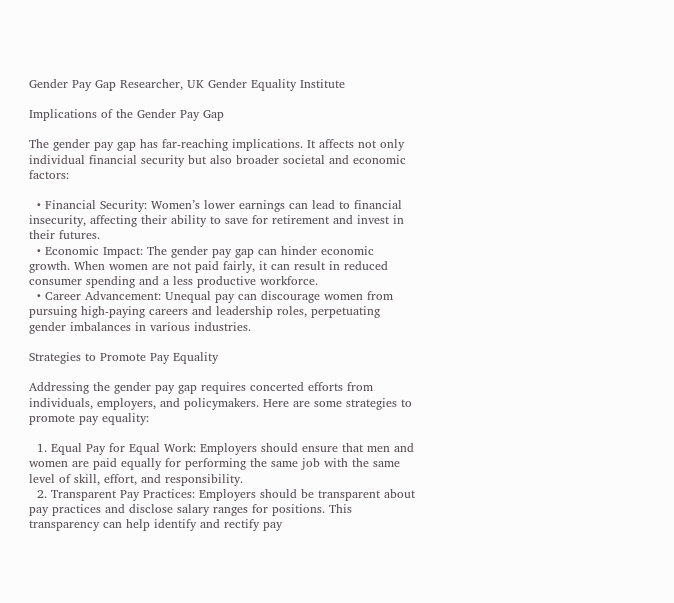Gender Pay Gap Researcher, UK Gender Equality Institute

Implications of the Gender Pay Gap

The gender pay gap has far-reaching implications. It affects not only individual financial security but also broader societal and economic factors:

  • Financial Security: Women’s lower earnings can lead to financial insecurity, affecting their ability to save for retirement and invest in their futures.
  • Economic Impact: The gender pay gap can hinder economic growth. When women are not paid fairly, it can result in reduced consumer spending and a less productive workforce.
  • Career Advancement: Unequal pay can discourage women from pursuing high-paying careers and leadership roles, perpetuating gender imbalances in various industries.

Strategies to Promote Pay Equality

Addressing the gender pay gap requires concerted efforts from individuals, employers, and policymakers. Here are some strategies to promote pay equality:

  1. Equal Pay for Equal Work: Employers should ensure that men and women are paid equally for performing the same job with the same level of skill, effort, and responsibility.
  2. Transparent Pay Practices: Employers should be transparent about pay practices and disclose salary ranges for positions. This transparency can help identify and rectify pay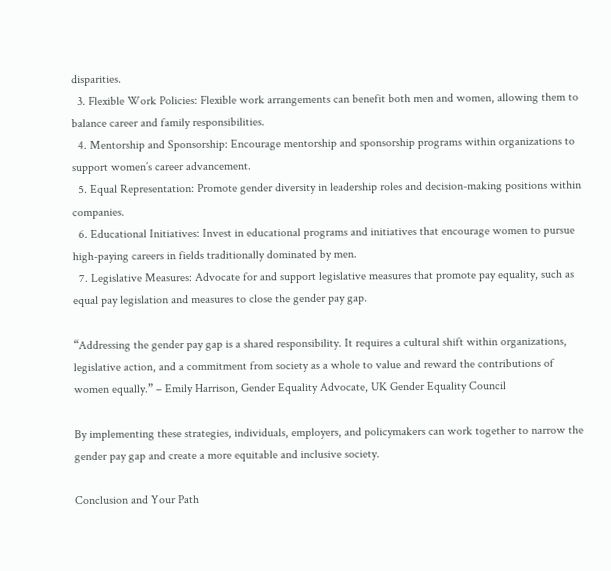disparities.
  3. Flexible Work Policies: Flexible work arrangements can benefit both men and women, allowing them to balance career and family responsibilities.
  4. Mentorship and Sponsorship: Encourage mentorship and sponsorship programs within organizations to support women’s career advancement.
  5. Equal Representation: Promote gender diversity in leadership roles and decision-making positions within companies.
  6. Educational Initiatives: Invest in educational programs and initiatives that encourage women to pursue high-paying careers in fields traditionally dominated by men.
  7. Legislative Measures: Advocate for and support legislative measures that promote pay equality, such as equal pay legislation and measures to close the gender pay gap.

“Addressing the gender pay gap is a shared responsibility. It requires a cultural shift within organizations, legislative action, and a commitment from society as a whole to value and reward the contributions of women equally.” – Emily Harrison, Gender Equality Advocate, UK Gender Equality Council

By implementing these strategies, individuals, employers, and policymakers can work together to narrow the gender pay gap and create a more equitable and inclusive society.

Conclusion and Your Path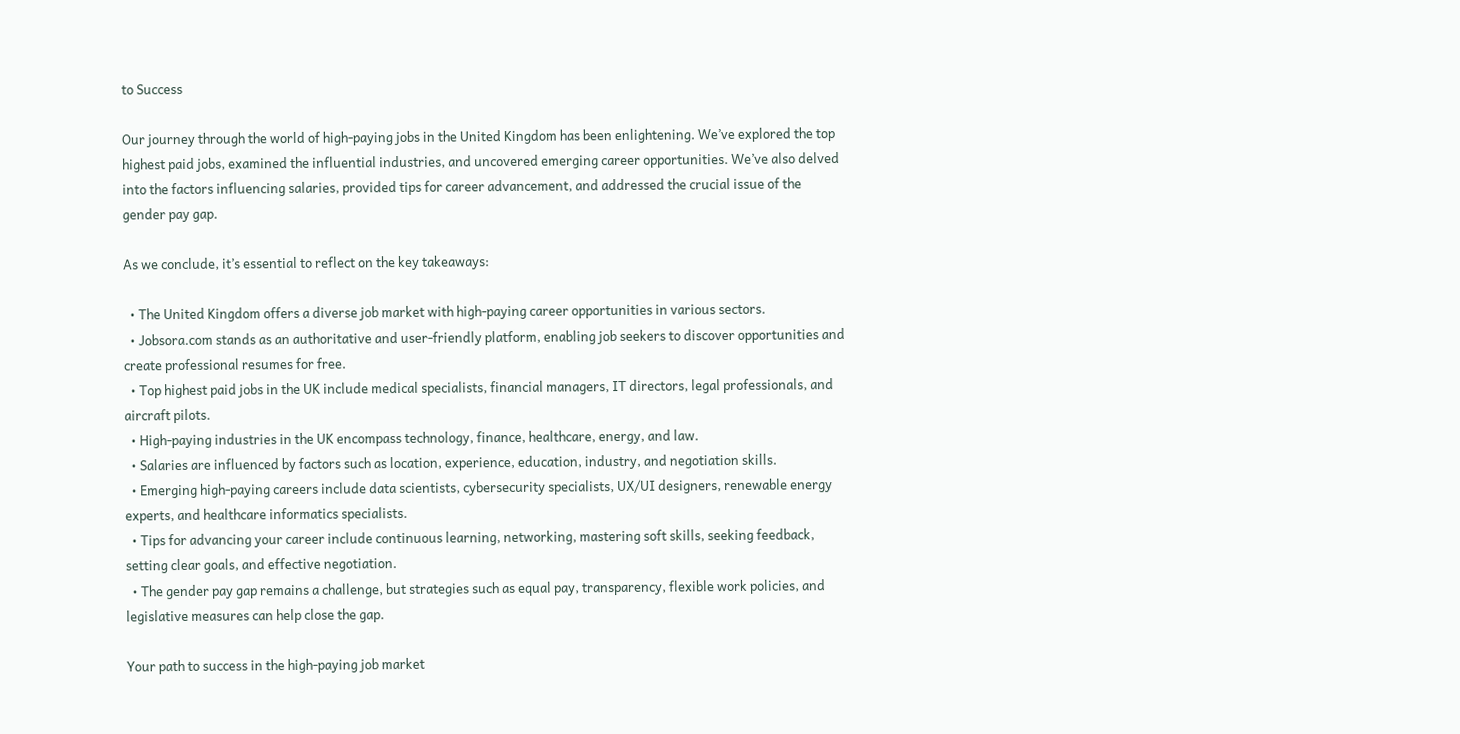to Success

Our journey through the world of high-paying jobs in the United Kingdom has been enlightening. We’ve explored the top highest paid jobs, examined the influential industries, and uncovered emerging career opportunities. We’ve also delved into the factors influencing salaries, provided tips for career advancement, and addressed the crucial issue of the gender pay gap.

As we conclude, it’s essential to reflect on the key takeaways:

  • The United Kingdom offers a diverse job market with high-paying career opportunities in various sectors.
  • Jobsora.com stands as an authoritative and user-friendly platform, enabling job seekers to discover opportunities and create professional resumes for free.
  • Top highest paid jobs in the UK include medical specialists, financial managers, IT directors, legal professionals, and aircraft pilots.
  • High-paying industries in the UK encompass technology, finance, healthcare, energy, and law.
  • Salaries are influenced by factors such as location, experience, education, industry, and negotiation skills.
  • Emerging high-paying careers include data scientists, cybersecurity specialists, UX/UI designers, renewable energy experts, and healthcare informatics specialists.
  • Tips for advancing your career include continuous learning, networking, mastering soft skills, seeking feedback, setting clear goals, and effective negotiation.
  • The gender pay gap remains a challenge, but strategies such as equal pay, transparency, flexible work policies, and legislative measures can help close the gap.

Your path to success in the high-paying job market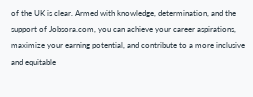of the UK is clear. Armed with knowledge, determination, and the support of Jobsora.com, you can achieve your career aspirations, maximize your earning potential, and contribute to a more inclusive and equitable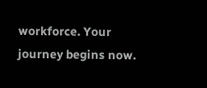workforce. Your journey begins now.